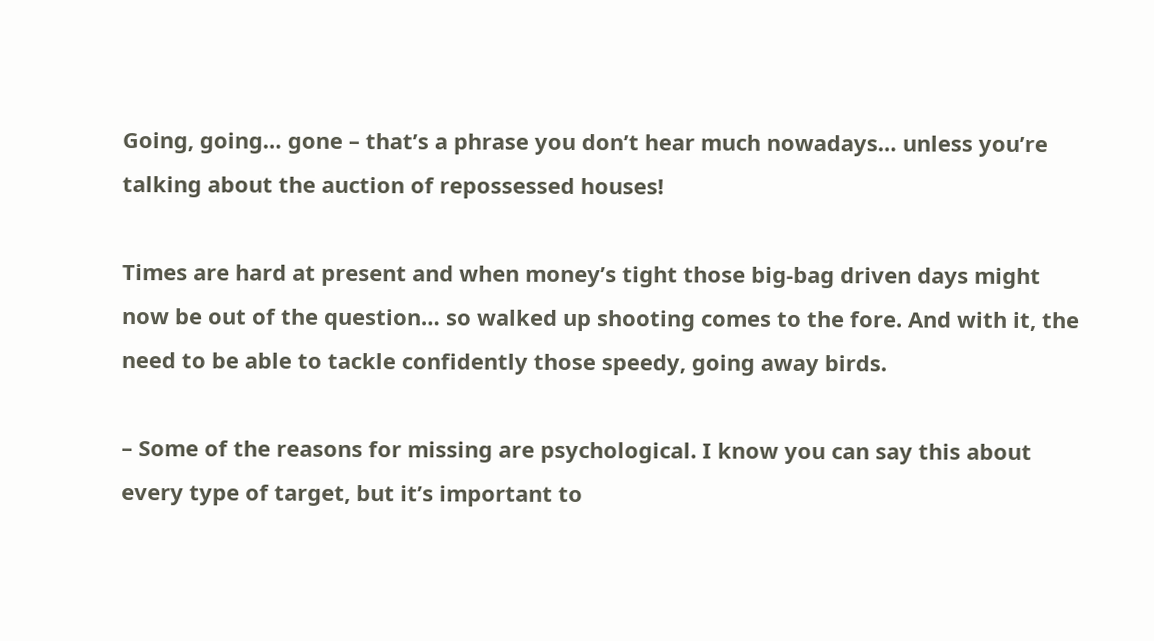Going, going… gone – that’s a phrase you don’t hear much nowadays… unless you’re talking about the auction of repossessed houses!

Times are hard at present and when money’s tight those big-bag driven days might now be out of the question… so walked up shooting comes to the fore. And with it, the need to be able to tackle confidently those speedy, going away birds.

– Some of the reasons for missing are psychological. I know you can say this about every type of target, but it’s important to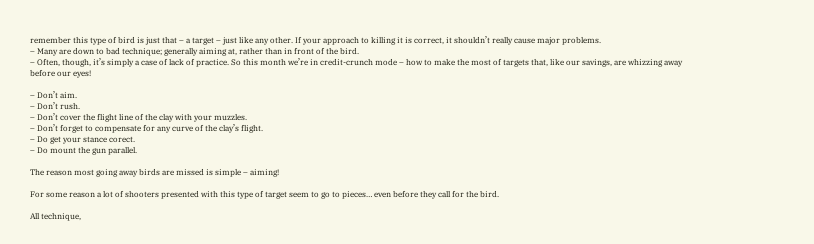remember this type of bird is just that – a target – just like any other. If your approach to killing it is correct, it shouldn’t really cause major problems.
– Many are down to bad technique; generally aiming at, rather than in front of the bird.
– Often, though, it’s simply a case of lack of practice. So this month we’re in credit-crunch mode – how to make the most of targets that, like our savings, are whizzing away before our eyes!

– Don’t aim.
– Don’t rush.
– Don’t cover the flight line of the clay with your muzzles.
– Don’t forget to compensate for any curve of the clay’s flight.
– Do get your stance corect.
– Do mount the gun parallel.

The reason most going away birds are missed is simple – aiming!

For some reason a lot of shooters presented with this type of target seem to go to pieces… even before they call for the bird.

All technique,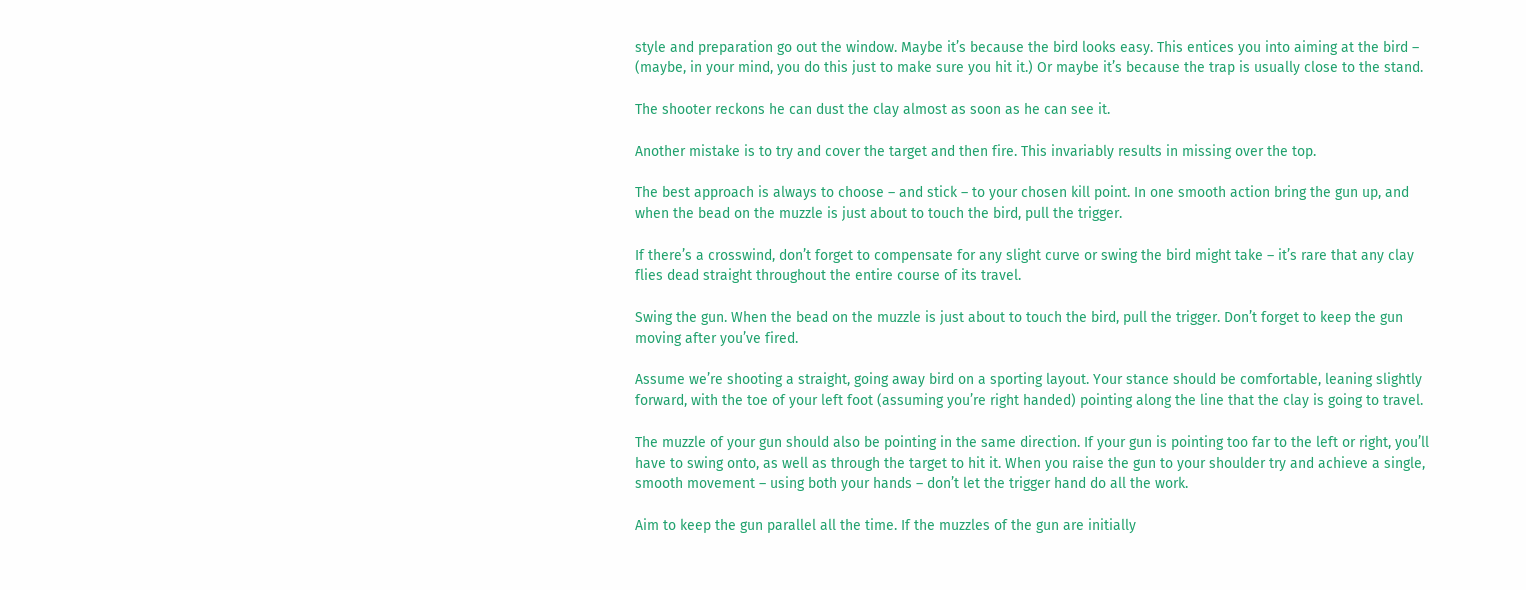style and preparation go out the window. Maybe it’s because the bird looks easy. This entices you into aiming at the bird – (maybe, in your mind, you do this just to make sure you hit it.) Or maybe it’s because the trap is usually close to the stand.

The shooter reckons he can dust the clay almost as soon as he can see it.

Another mistake is to try and cover the target and then fire. This invariably results in missing over the top.

The best approach is always to choose – and stick – to your chosen kill point. In one smooth action bring the gun up, and when the bead on the muzzle is just about to touch the bird, pull the trigger.

If there’s a crosswind, don’t forget to compensate for any slight curve or swing the bird might take – it’s rare that any clay flies dead straight throughout the entire course of its travel.

Swing the gun. When the bead on the muzzle is just about to touch the bird, pull the trigger. Don’t forget to keep the gun moving after you’ve fired.

Assume we’re shooting a straight, going away bird on a sporting layout. Your stance should be comfortable, leaning slightly forward, with the toe of your left foot (assuming you’re right handed) pointing along the line that the clay is going to travel.

The muzzle of your gun should also be pointing in the same direction. If your gun is pointing too far to the left or right, you’ll have to swing onto, as well as through the target to hit it. When you raise the gun to your shoulder try and achieve a single, smooth movement – using both your hands – don’t let the trigger hand do all the work.

Aim to keep the gun parallel all the time. If the muzzles of the gun are initially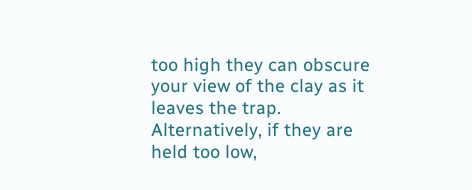too high they can obscure your view of the clay as it leaves the trap. Alternatively, if they are held too low,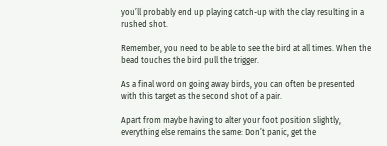you’ll probably end up playing catch-up with the clay resulting in a rushed shot.

Remember, you need to be able to see the bird at all times. When the bead touches the bird pull the trigger.

As a final word on going away birds, you can often be presented with this target as the second shot of a pair.

Apart from maybe having to alter your foot position slightly, everything else remains the same: Don’t panic, get the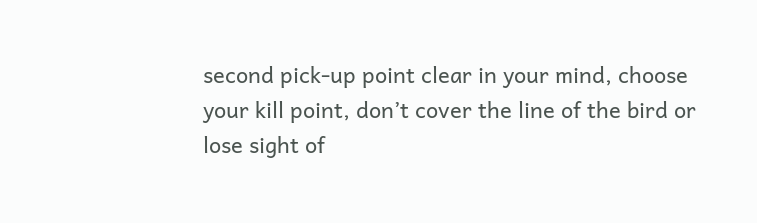second pick-up point clear in your mind, choose your kill point, don’t cover the line of the bird or lose sight of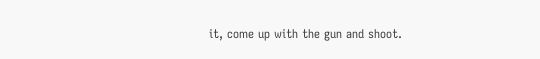it, come up with the gun and shoot.